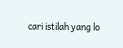cari istilah yang lo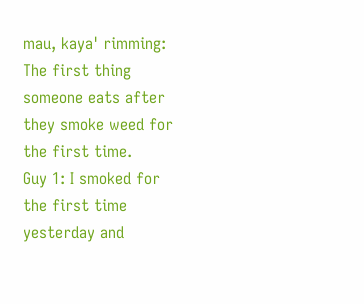mau, kaya' rimming:
The first thing someone eats after they smoke weed for the first time.
Guy 1: I smoked for the first time yesterday and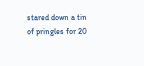stared down a tin of pringles for 20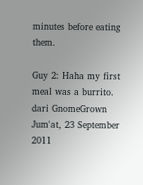minutes before eating them.

Guy 2: Haha my first meal was a burrito.
dari GnomeGrown Jum'at, 23 September 2011